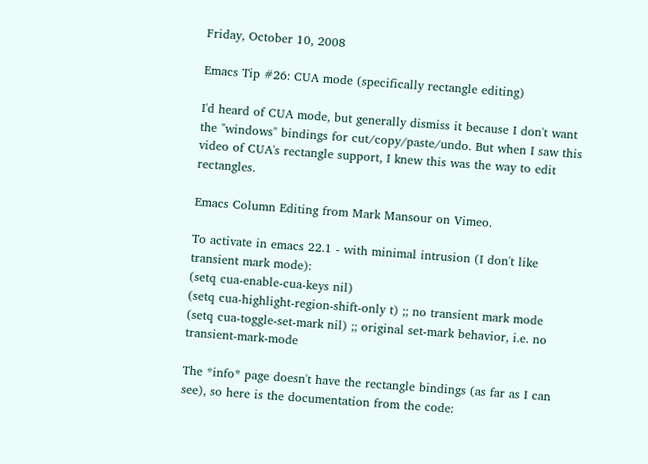Friday, October 10, 2008

Emacs Tip #26: CUA mode (specifically rectangle editing)

I'd heard of CUA mode, but generally dismiss it because I don't want the "windows" bindings for cut/copy/paste/undo. But when I saw this video of CUA's rectangle support, I knew this was the way to edit rectangles.

Emacs Column Editing from Mark Mansour on Vimeo.

To activate in emacs 22.1 - with minimal intrusion (I don't like transient mark mode):
(setq cua-enable-cua-keys nil)
(setq cua-highlight-region-shift-only t) ;; no transient mark mode
(setq cua-toggle-set-mark nil) ;; original set-mark behavior, i.e. no transient-mark-mode

The *info* page doesn't have the rectangle bindings (as far as I can see), so here is the documentation from the code: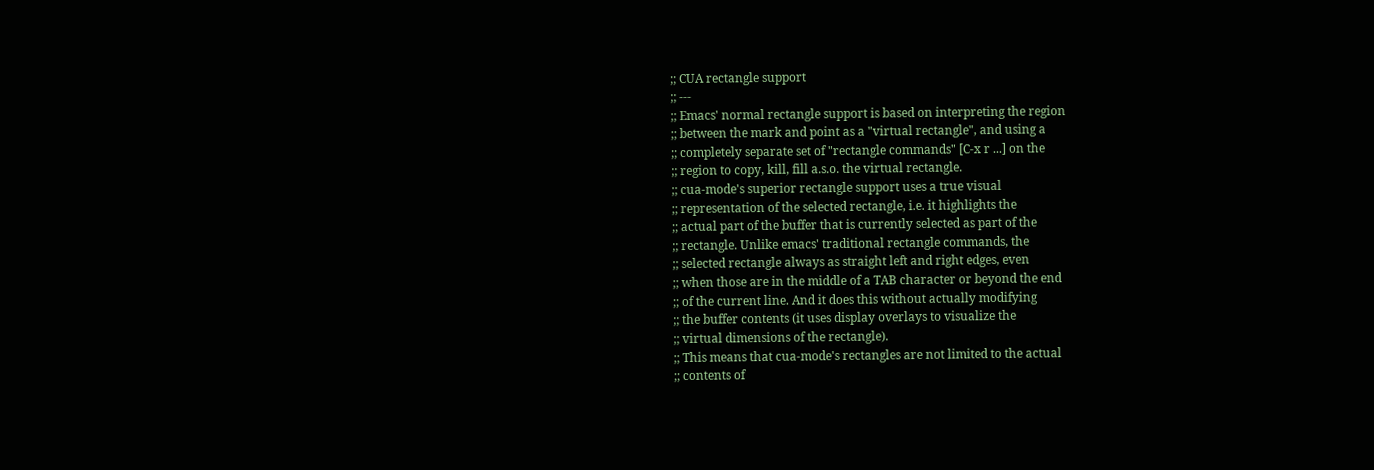;; CUA rectangle support
;; ---
;; Emacs' normal rectangle support is based on interpreting the region
;; between the mark and point as a "virtual rectangle", and using a
;; completely separate set of "rectangle commands" [C-x r ...] on the
;; region to copy, kill, fill a.s.o. the virtual rectangle.
;; cua-mode's superior rectangle support uses a true visual
;; representation of the selected rectangle, i.e. it highlights the
;; actual part of the buffer that is currently selected as part of the
;; rectangle. Unlike emacs' traditional rectangle commands, the
;; selected rectangle always as straight left and right edges, even
;; when those are in the middle of a TAB character or beyond the end
;; of the current line. And it does this without actually modifying
;; the buffer contents (it uses display overlays to visualize the
;; virtual dimensions of the rectangle).
;; This means that cua-mode's rectangles are not limited to the actual
;; contents of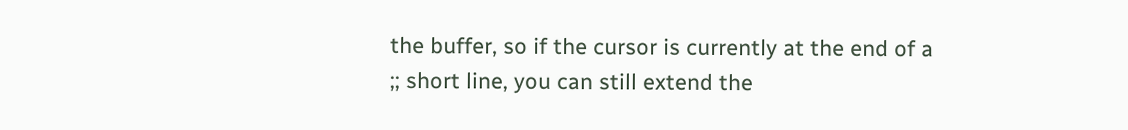the buffer, so if the cursor is currently at the end of a
;; short line, you can still extend the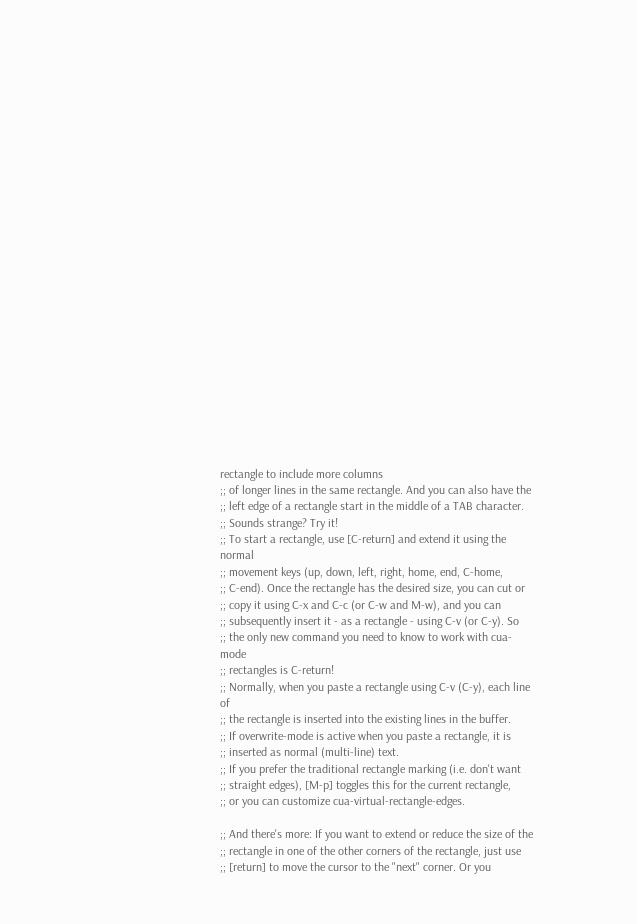rectangle to include more columns
;; of longer lines in the same rectangle. And you can also have the
;; left edge of a rectangle start in the middle of a TAB character.
;; Sounds strange? Try it!
;; To start a rectangle, use [C-return] and extend it using the normal
;; movement keys (up, down, left, right, home, end, C-home,
;; C-end). Once the rectangle has the desired size, you can cut or
;; copy it using C-x and C-c (or C-w and M-w), and you can
;; subsequently insert it - as a rectangle - using C-v (or C-y). So
;; the only new command you need to know to work with cua-mode
;; rectangles is C-return!
;; Normally, when you paste a rectangle using C-v (C-y), each line of
;; the rectangle is inserted into the existing lines in the buffer.
;; If overwrite-mode is active when you paste a rectangle, it is
;; inserted as normal (multi-line) text.
;; If you prefer the traditional rectangle marking (i.e. don't want
;; straight edges), [M-p] toggles this for the current rectangle,
;; or you can customize cua-virtual-rectangle-edges.

;; And there's more: If you want to extend or reduce the size of the
;; rectangle in one of the other corners of the rectangle, just use
;; [return] to move the cursor to the "next" corner. Or you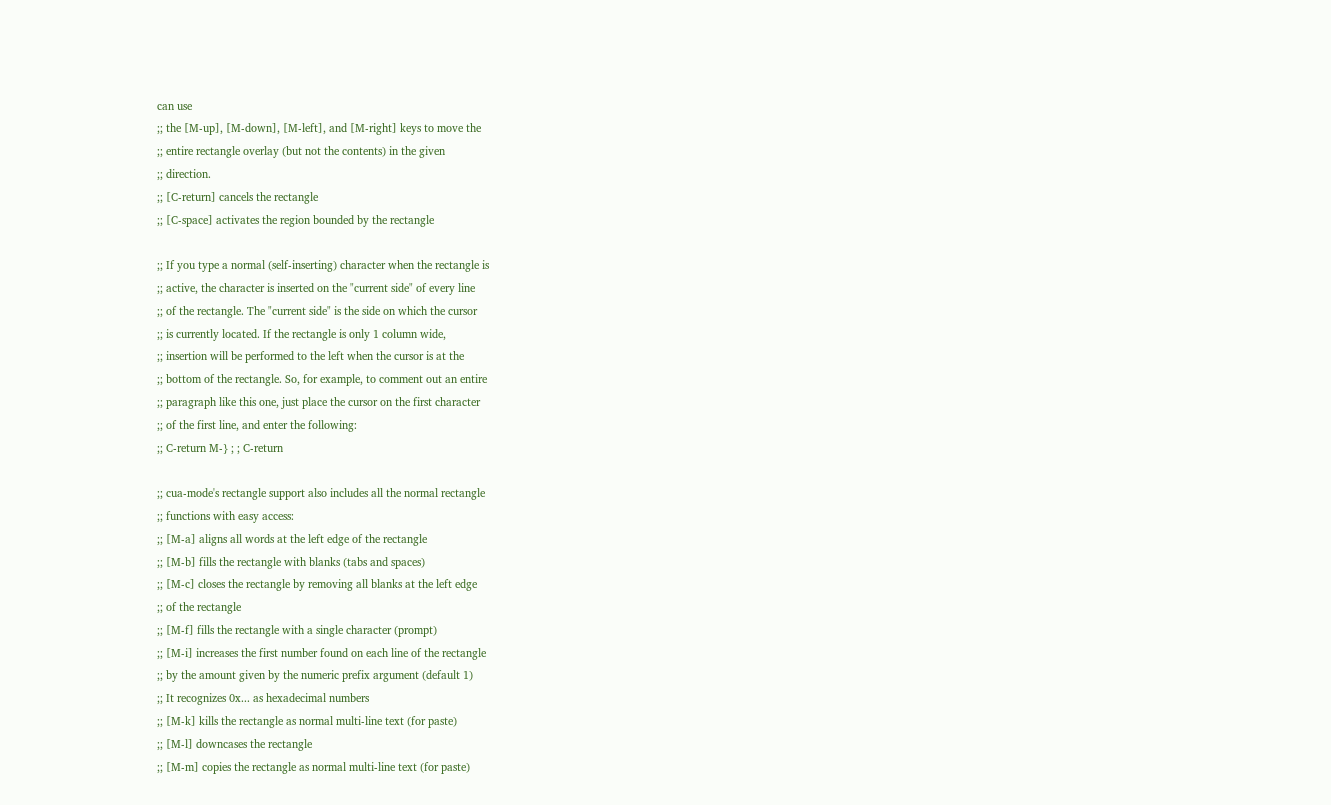can use
;; the [M-up], [M-down], [M-left], and [M-right] keys to move the
;; entire rectangle overlay (but not the contents) in the given
;; direction.
;; [C-return] cancels the rectangle
;; [C-space] activates the region bounded by the rectangle

;; If you type a normal (self-inserting) character when the rectangle is
;; active, the character is inserted on the "current side" of every line
;; of the rectangle. The "current side" is the side on which the cursor
;; is currently located. If the rectangle is only 1 column wide,
;; insertion will be performed to the left when the cursor is at the
;; bottom of the rectangle. So, for example, to comment out an entire
;; paragraph like this one, just place the cursor on the first character
;; of the first line, and enter the following:
;; C-return M-} ; ; C-return

;; cua-mode's rectangle support also includes all the normal rectangle
;; functions with easy access:
;; [M-a] aligns all words at the left edge of the rectangle
;; [M-b] fills the rectangle with blanks (tabs and spaces)
;; [M-c] closes the rectangle by removing all blanks at the left edge
;; of the rectangle
;; [M-f] fills the rectangle with a single character (prompt)
;; [M-i] increases the first number found on each line of the rectangle
;; by the amount given by the numeric prefix argument (default 1)
;; It recognizes 0x... as hexadecimal numbers
;; [M-k] kills the rectangle as normal multi-line text (for paste)
;; [M-l] downcases the rectangle
;; [M-m] copies the rectangle as normal multi-line text (for paste)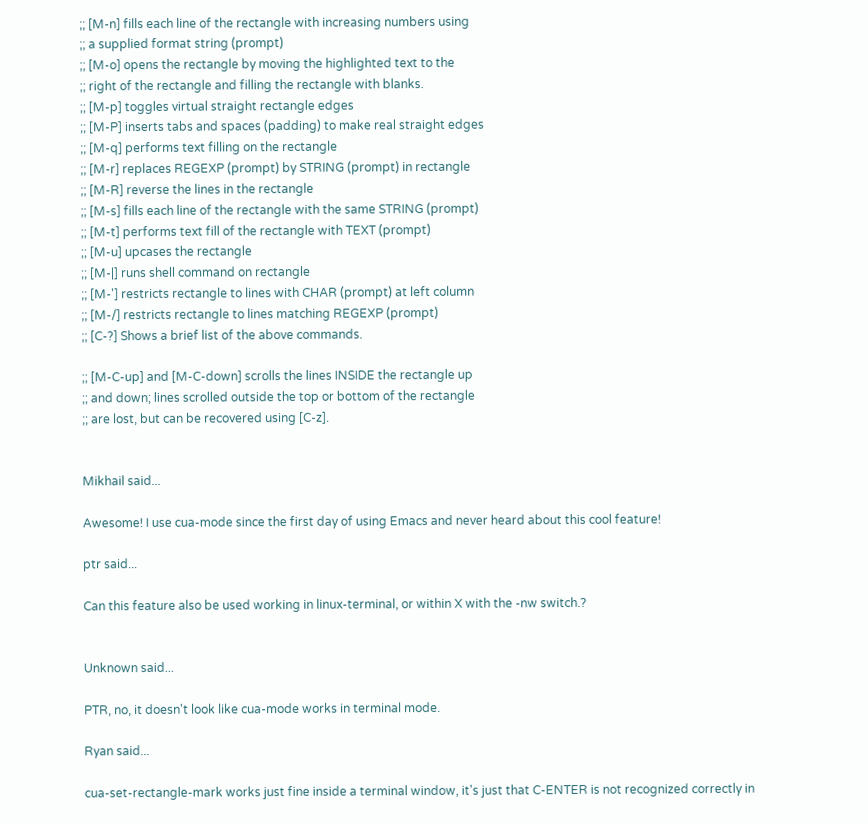;; [M-n] fills each line of the rectangle with increasing numbers using
;; a supplied format string (prompt)
;; [M-o] opens the rectangle by moving the highlighted text to the
;; right of the rectangle and filling the rectangle with blanks.
;; [M-p] toggles virtual straight rectangle edges
;; [M-P] inserts tabs and spaces (padding) to make real straight edges
;; [M-q] performs text filling on the rectangle
;; [M-r] replaces REGEXP (prompt) by STRING (prompt) in rectangle
;; [M-R] reverse the lines in the rectangle
;; [M-s] fills each line of the rectangle with the same STRING (prompt)
;; [M-t] performs text fill of the rectangle with TEXT (prompt)
;; [M-u] upcases the rectangle
;; [M-|] runs shell command on rectangle
;; [M-'] restricts rectangle to lines with CHAR (prompt) at left column
;; [M-/] restricts rectangle to lines matching REGEXP (prompt)
;; [C-?] Shows a brief list of the above commands.

;; [M-C-up] and [M-C-down] scrolls the lines INSIDE the rectangle up
;; and down; lines scrolled outside the top or bottom of the rectangle
;; are lost, but can be recovered using [C-z].


Mikhail said...

Awesome! I use cua-mode since the first day of using Emacs and never heard about this cool feature!

ptr said...

Can this feature also be used working in linux-terminal, or within X with the -nw switch.?


Unknown said...

PTR, no, it doesn't look like cua-mode works in terminal mode.

Ryan said...

cua-set-rectangle-mark works just fine inside a terminal window, it's just that C-ENTER is not recognized correctly in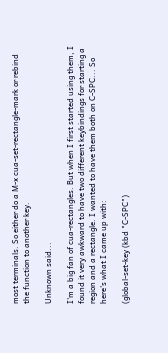most terminals. So either do a M-x cua-set-rectangle-mark or rebind the function to another key.

Unknown said...

I'm a big fan of cua-rectangles. But when I first started using them, I found it very awkward to have two different keybindings for starting a region and a rectangle. I wanted to have them both on C-SPC... So here's what I came up with:

(global-set-key (kbd "C-SPC")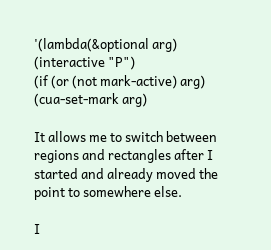'(lambda(&optional arg) (interactive "P")
(if (or (not mark-active) arg)
(cua-set-mark arg)

It allows me to switch between regions and rectangles after I started and already moved the point to somewhere else.

I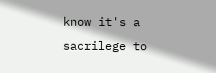know it's a sacrilege to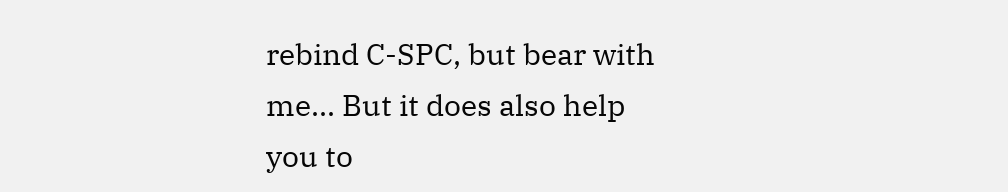rebind C-SPC, but bear with me... But it does also help you to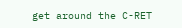get around the C-RET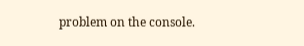problem on the console.